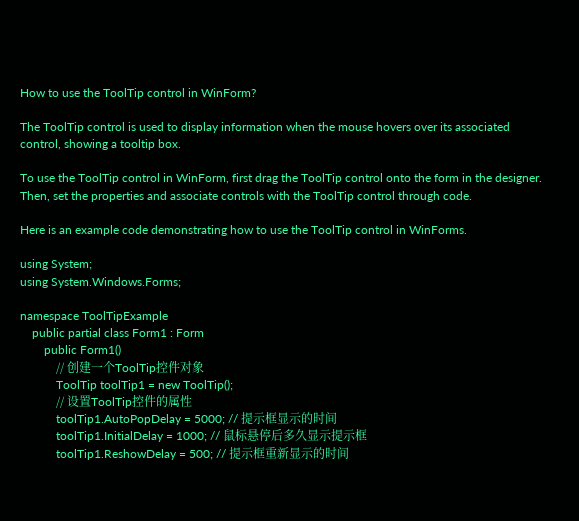How to use the ToolTip control in WinForm?

The ToolTip control is used to display information when the mouse hovers over its associated control, showing a tooltip box.

To use the ToolTip control in WinForm, first drag the ToolTip control onto the form in the designer. Then, set the properties and associate controls with the ToolTip control through code.

Here is an example code demonstrating how to use the ToolTip control in WinForms.

using System;
using System.Windows.Forms;

namespace ToolTipExample
    public partial class Form1 : Form
        public Form1()
            // 创建一个ToolTip控件对象
            ToolTip toolTip1 = new ToolTip();
            // 设置ToolTip控件的属性
            toolTip1.AutoPopDelay = 5000; // 提示框显示的时间
            toolTip1.InitialDelay = 1000; // 鼠标悬停后多久显示提示框
            toolTip1.ReshowDelay = 500; // 提示框重新显示的时间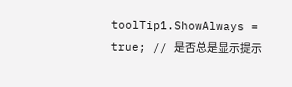toolTip1.ShowAlways = true; // 是否总是显示提示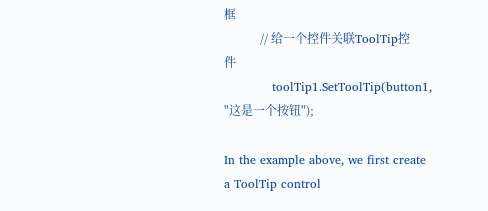框
            // 给一个控件关联ToolTip控件
            toolTip1.SetToolTip(button1, "这是一个按钮");

In the example above, we first create a ToolTip control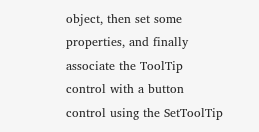object, then set some properties, and finally associate the ToolTip control with a button control using the SetToolTip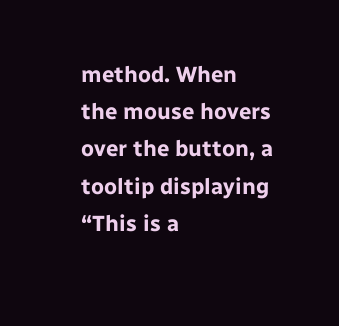method. When the mouse hovers over the button, a tooltip displaying “This is a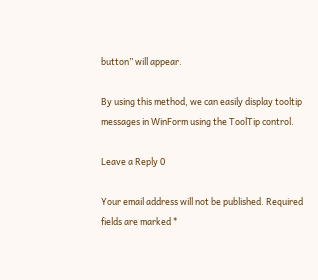button” will appear.

By using this method, we can easily display tooltip messages in WinForm using the ToolTip control.

Leave a Reply 0

Your email address will not be published. Required fields are marked *